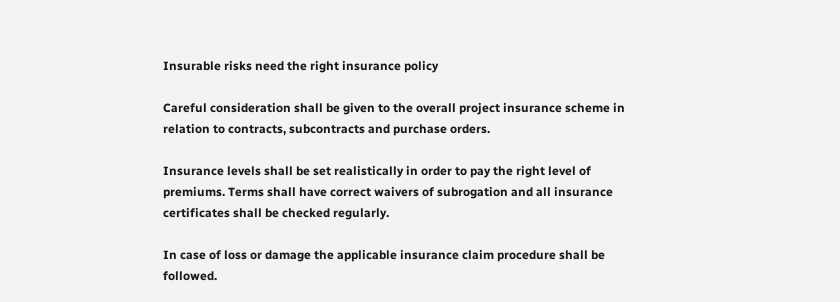Insurable risks need the right insurance policy

Careful consideration shall be given to the overall project insurance scheme in relation to contracts, subcontracts and purchase orders.

Insurance levels shall be set realistically in order to pay the right level of premiums. Terms shall have correct waivers of subrogation and all insurance certificates shall be checked regularly.

In case of loss or damage the applicable insurance claim procedure shall be followed.